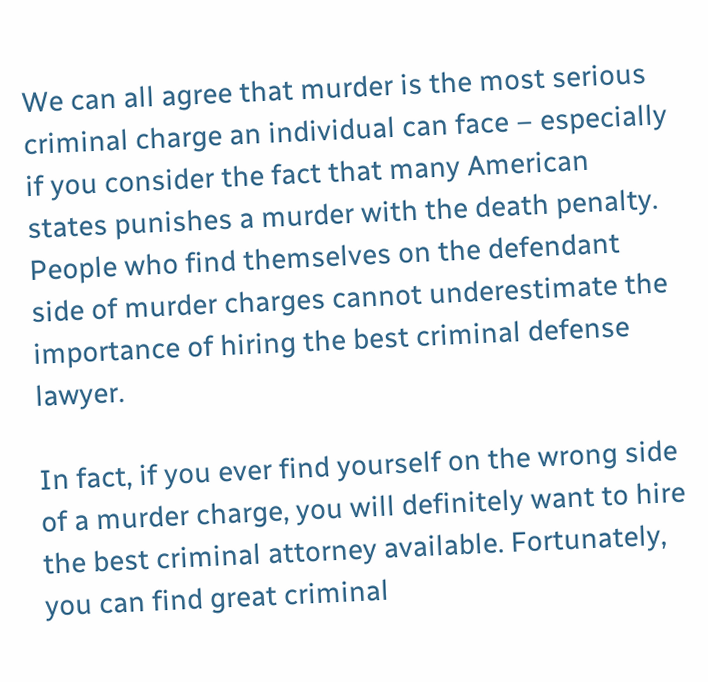We can all agree that murder is the most serious criminal charge an individual can face – especially if you consider the fact that many American states punishes a murder with the death penalty. People who find themselves on the defendant side of murder charges cannot underestimate the importance of hiring the best criminal defense lawyer.

In fact, if you ever find yourself on the wrong side of a murder charge, you will definitely want to hire the best criminal attorney available. Fortunately, you can find great criminal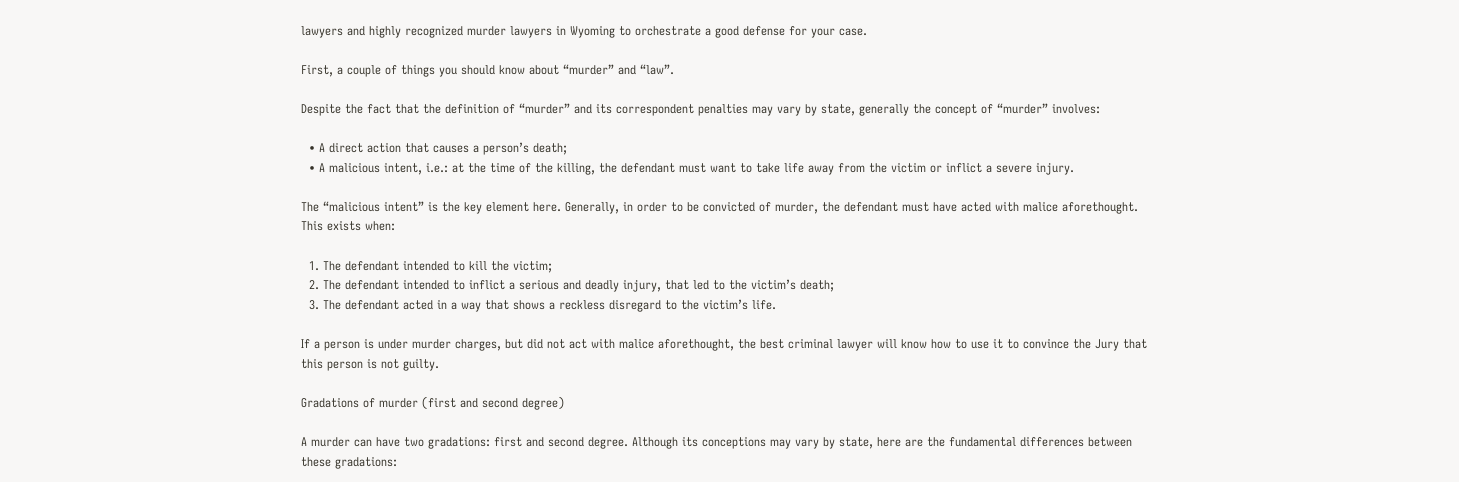lawyers and highly recognized murder lawyers in Wyoming to orchestrate a good defense for your case.

First, a couple of things you should know about “murder” and “law”.

Despite the fact that the definition of “murder” and its correspondent penalties may vary by state, generally the concept of “murder” involves:

  • A direct action that causes a person’s death;
  • A malicious intent, i.e.: at the time of the killing, the defendant must want to take life away from the victim or inflict a severe injury.

The “malicious intent” is the key element here. Generally, in order to be convicted of murder, the defendant must have acted with malice aforethought. This exists when:

  1. The defendant intended to kill the victim;
  2. The defendant intended to inflict a serious and deadly injury, that led to the victim’s death;
  3. The defendant acted in a way that shows a reckless disregard to the victim’s life.

If a person is under murder charges, but did not act with malice aforethought, the best criminal lawyer will know how to use it to convince the Jury that this person is not guilty.

Gradations of murder (first and second degree)

A murder can have two gradations: first and second degree. Although its conceptions may vary by state, here are the fundamental differences between these gradations: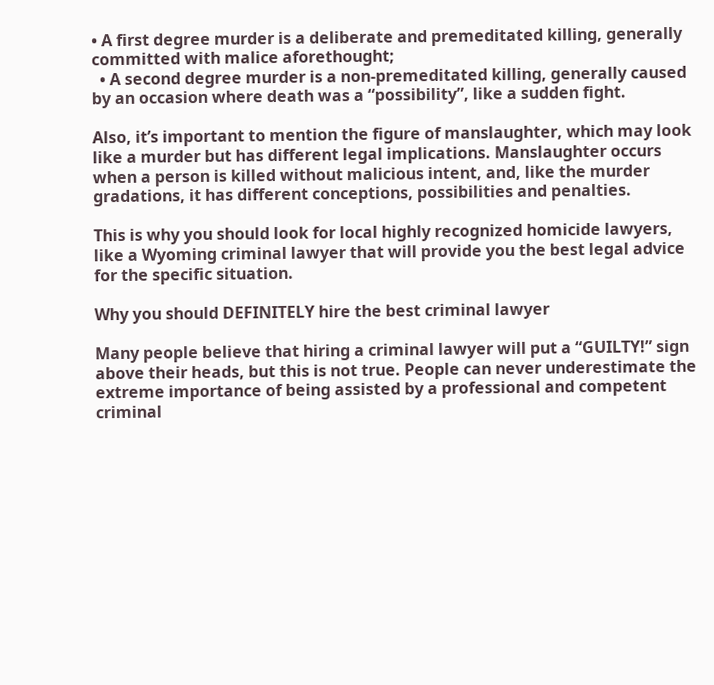• A first degree murder is a deliberate and premeditated killing, generally committed with malice aforethought;
  • A second degree murder is a non-premeditated killing, generally caused by an occasion where death was a “possibility”, like a sudden fight.

Also, it’s important to mention the figure of manslaughter, which may look like a murder but has different legal implications. Manslaughter occurs when a person is killed without malicious intent, and, like the murder gradations, it has different conceptions, possibilities and penalties.

This is why you should look for local highly recognized homicide lawyers, like a Wyoming criminal lawyer that will provide you the best legal advice for the specific situation.

Why you should DEFINITELY hire the best criminal lawyer

Many people believe that hiring a criminal lawyer will put a “GUILTY!” sign above their heads, but this is not true. People can never underestimate the extreme importance of being assisted by a professional and competent criminal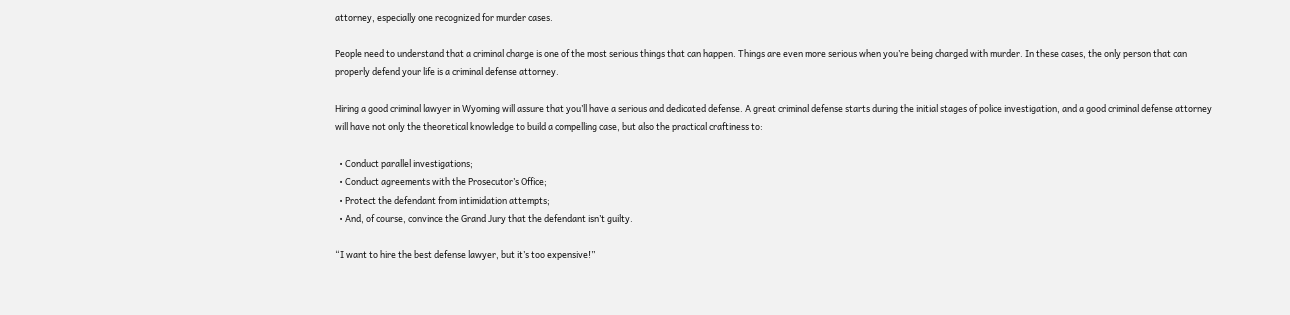attorney, especially one recognized for murder cases.

People need to understand that a criminal charge is one of the most serious things that can happen. Things are even more serious when you’re being charged with murder. In these cases, the only person that can properly defend your life is a criminal defense attorney.

Hiring a good criminal lawyer in Wyoming will assure that you’ll have a serious and dedicated defense. A great criminal defense starts during the initial stages of police investigation, and a good criminal defense attorney will have not only the theoretical knowledge to build a compelling case, but also the practical craftiness to:

  • Conduct parallel investigations;
  • Conduct agreements with the Prosecutor’s Office;
  • Protect the defendant from intimidation attempts;
  • And, of course, convince the Grand Jury that the defendant isn’t guilty.

“I want to hire the best defense lawyer, but it’s too expensive!”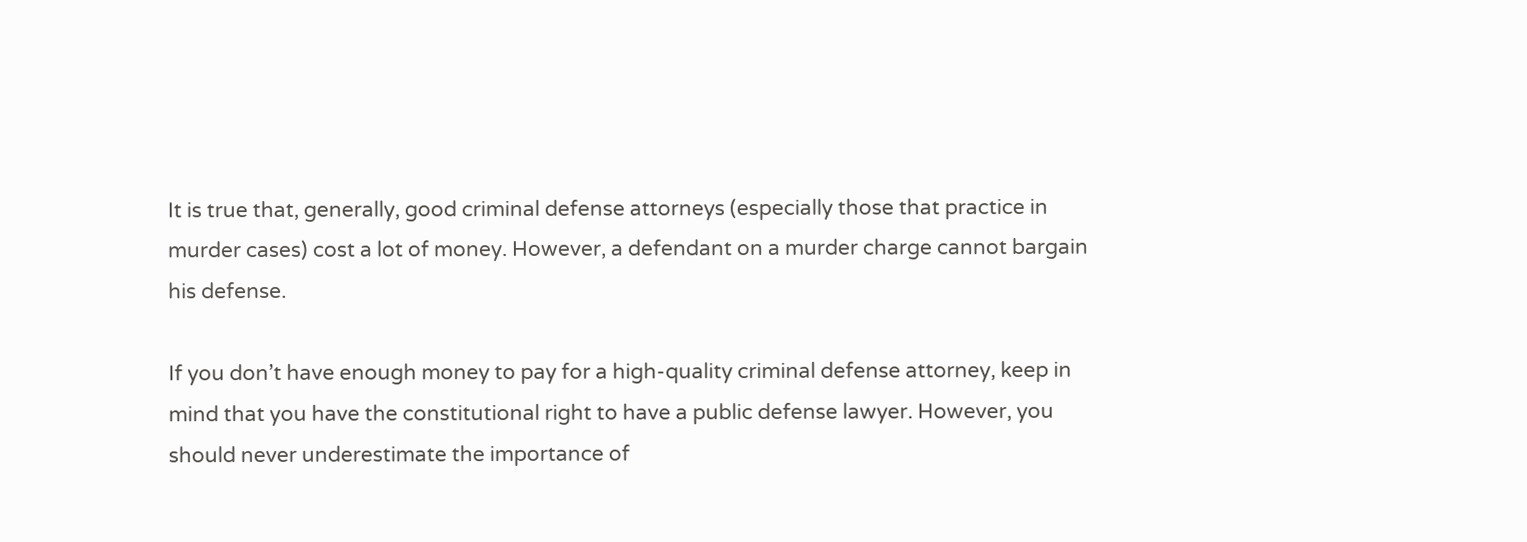It is true that, generally, good criminal defense attorneys (especially those that practice in murder cases) cost a lot of money. However, a defendant on a murder charge cannot bargain his defense.

If you don’t have enough money to pay for a high-quality criminal defense attorney, keep in mind that you have the constitutional right to have a public defense lawyer. However, you should never underestimate the importance of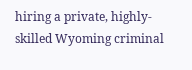hiring a private, highly-skilled Wyoming criminal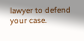lawyer to defend your case.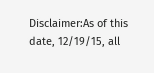Disclaimer:As of this date, 12/19/15, all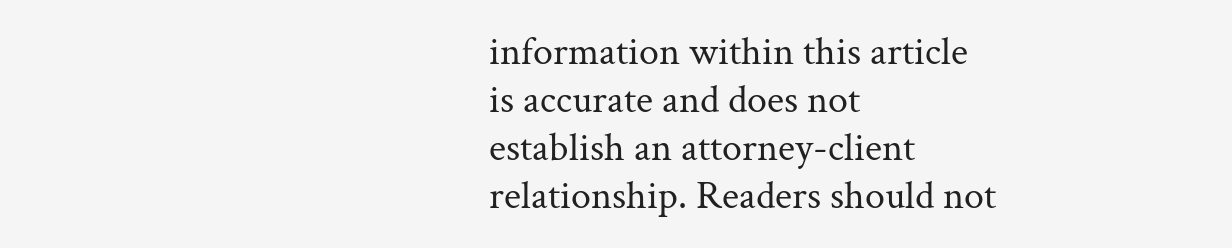information within this article is accurate and does not establish an attorney-client relationship. Readers should not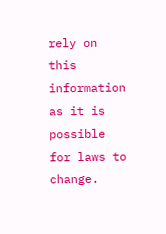rely on this information as it is possible for laws to change.